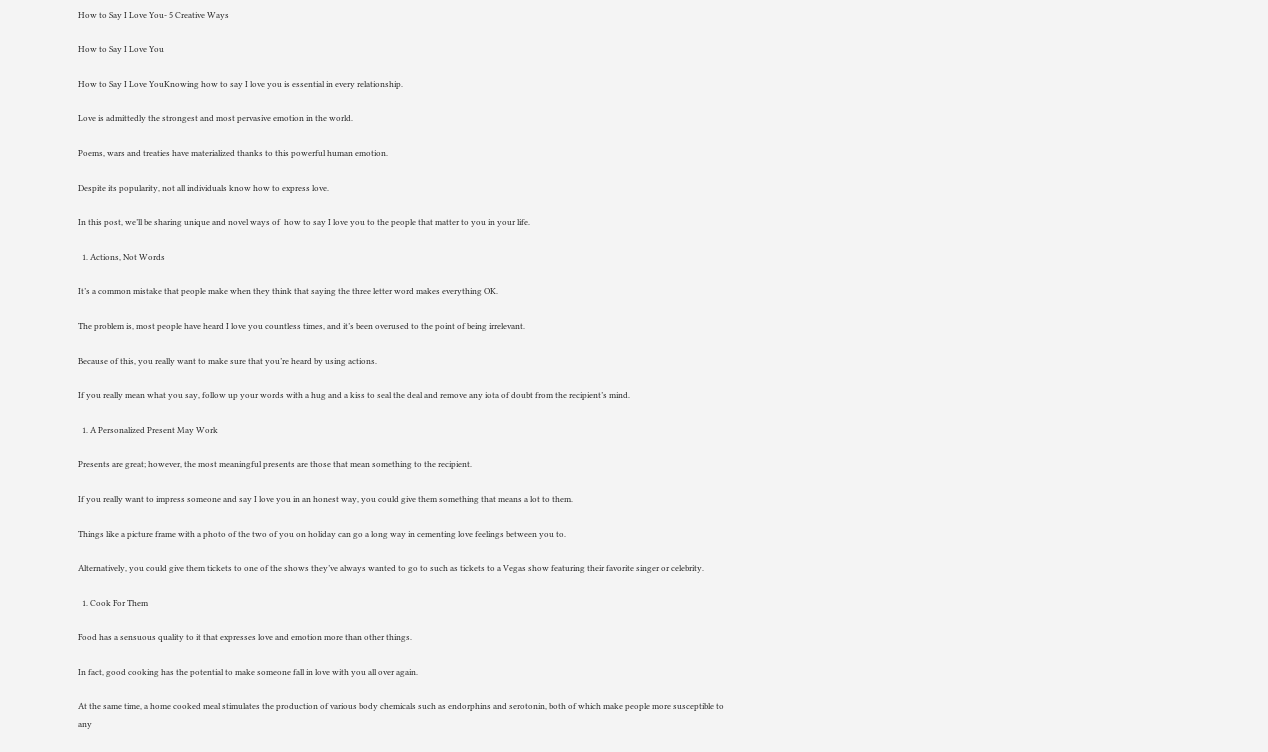How to Say I Love You- 5 Creative Ways

How to Say I Love You

How to Say I Love YouKnowing how to say I love you is essential in every relationship.

Love is admittedly the strongest and most pervasive emotion in the world.

Poems, wars and treaties have materialized thanks to this powerful human emotion.

Despite its popularity, not all individuals know how to express love.

In this post, we’ll be sharing unique and novel ways of  how to say I love you to the people that matter to you in your life.

  1. Actions, Not Words

It’s a common mistake that people make when they think that saying the three letter word makes everything OK.

The problem is, most people have heard I love you countless times, and it’s been overused to the point of being irrelevant.

Because of this, you really want to make sure that you’re heard by using actions.

If you really mean what you say, follow up your words with a hug and a kiss to seal the deal and remove any iota of doubt from the recipient’s mind.

  1. A Personalized Present May Work

Presents are great; however, the most meaningful presents are those that mean something to the recipient.

If you really want to impress someone and say I love you in an honest way, you could give them something that means a lot to them.

Things like a picture frame with a photo of the two of you on holiday can go a long way in cementing love feelings between you to.

Alternatively, you could give them tickets to one of the shows they’ve always wanted to go to such as tickets to a Vegas show featuring their favorite singer or celebrity.

  1. Cook For Them

Food has a sensuous quality to it that expresses love and emotion more than other things.

In fact, good cooking has the potential to make someone fall in love with you all over again.

At the same time, a home cooked meal stimulates the production of various body chemicals such as endorphins and serotonin, both of which make people more susceptible to any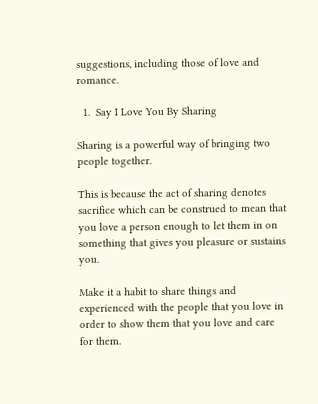suggestions, including those of love and romance.

  1.  Say I Love You By Sharing

Sharing is a powerful way of bringing two people together.

This is because the act of sharing denotes sacrifice which can be construed to mean that you love a person enough to let them in on something that gives you pleasure or sustains you.

Make it a habit to share things and experienced with the people that you love in order to show them that you love and care for them.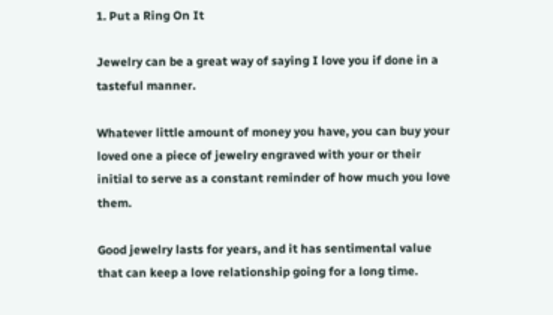1. Put a Ring On It

Jewelry can be a great way of saying I love you if done in a tasteful manner.

Whatever little amount of money you have, you can buy your loved one a piece of jewelry engraved with your or their initial to serve as a constant reminder of how much you love them.

Good jewelry lasts for years, and it has sentimental value that can keep a love relationship going for a long time.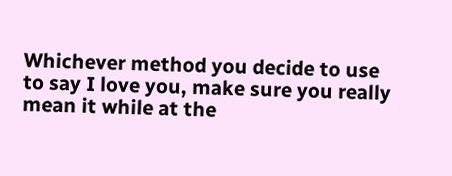Whichever method you decide to use to say I love you, make sure you really mean it while at the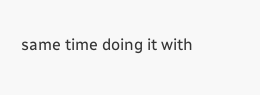same time doing it with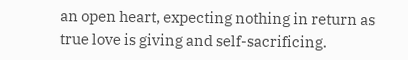an open heart, expecting nothing in return as true love is giving and self-sacrificing.